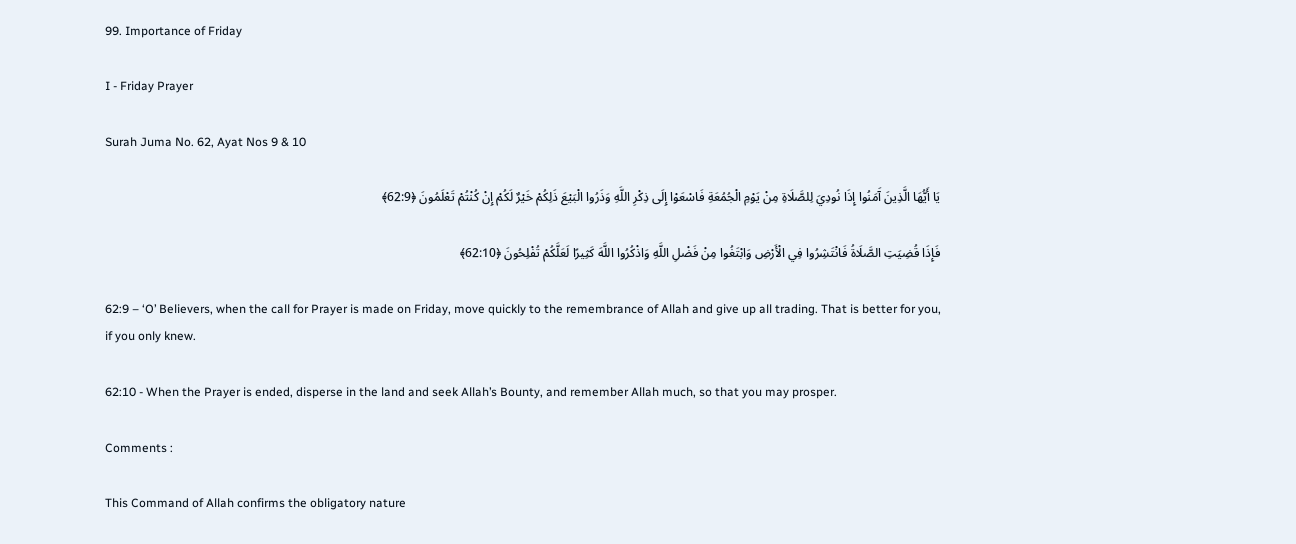99. Importance of Friday

I - Friday Prayer

Surah Juma No. 62, Ayat Nos 9 & 10

يَا أَيُّهَا الَّذِينَ آَمَنُوا إِذَا نُودِيَ لِلصَّلَاةِ مِنْ يَوْمِ الْجُمُعَةِ فَاسْعَوْا إِلَى ذِكْرِ اللَّهِ وَذَرُوا الْبَيْعَ ذَلِكُمْ خَيْرٌ لَكُمْ إِنْ كُنْتُمْ تَعْلَمُونَ ﴿62:9﴾

فَإِذَا قُضِيَتِ الصَّلَاةُ فَانْتَشِرُوا فِي الْأَرْضِ وَابْتَغُوا مِنْ فَضْلِ اللَّهِ وَاذْكُرُوا اللَّهَ كَثِيرًا لَعَلَّكُمْ تُفْلِحُونَ ﴿62:10﴾

62:9 – ‘O’ Believers, when the call for Prayer is made on Friday, move quickly to the remembrance of Allah and give up all trading. That is better for you, if you only knew.

62:10 - When the Prayer is ended, disperse in the land and seek Allah’s Bounty, and remember Allah much, so that you may prosper.

Comments :

This Command of Allah confirms the obligatory nature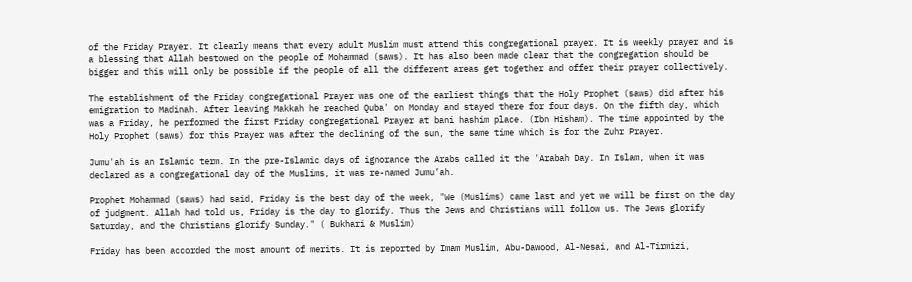of the Friday Prayer. It clearly means that every adult Muslim must attend this congregational prayer. It is weekly prayer and is a blessing that Allah bestowed on the people of Mohammad (saws). It has also been made clear that the congregation should be bigger and this will only be possible if the people of all the different areas get together and offer their prayer collectively.

The establishment of the Friday congregational Prayer was one of the earliest things that the Holy Prophet (saws) did after his emigration to Madinah. After leaving Makkah he reached Quba' on Monday and stayed there for four days. On the fifth day, which was a Friday, he performed the first Friday congregational Prayer at bani hashim place. (Ibn Hisham). The time appointed by the Holy Prophet (saws) for this Prayer was after the declining of the sun, the same time which is for the Zuhr Prayer.

Jumu'ah is an Islamic term. In the pre-Islamic days of ignorance the Arabs called it the 'Arabah Day. In Islam, when it was declared as a congregational day of the Muslims, it was re-named Jumu’ah.

Prophet Mohammad (saws) had said, Friday is the best day of the week, "We (Muslims) came last and yet we will be first on the day of judgment. Allah had told us, Friday is the day to glorify. Thus the Jews and Christians will follow us. The Jews glorify Saturday, and the Christians glorify Sunday." ( Bukhari & Muslim)

Friday has been accorded the most amount of merits. It is reported by Imam Muslim, Abu-Dawood, Al-Nesai, and Al-Tirmizi,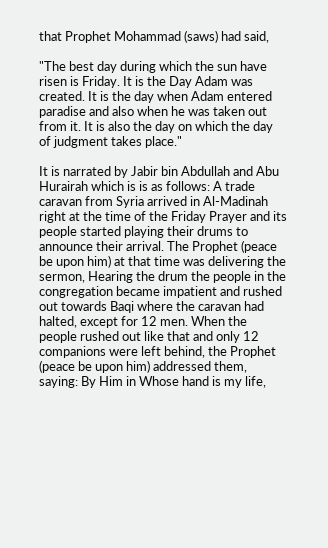that Prophet Mohammad (saws) had said,

"The best day during which the sun have risen is Friday. It is the Day Adam was created. It is the day when Adam entered paradise and also when he was taken out from it. It is also the day on which the day of judgment takes place."

It is narrated by Jabir bin Abdullah and Abu Hurairah which is is as follows: A trade caravan from Syria arrived in Al-Madinah right at the time of the Friday Prayer and its people started playing their drums to announce their arrival. The Prophet (peace be upon him) at that time was delivering the sermon, Hearing the drum the people in the congregation became impatient and rushed out towards Baqi where the caravan had halted, except for 12 men. When the people rushed out like that and only 12 companions were left behind, the Prophet (peace be upon him) addressed them, saying: By Him in Whose hand is my life,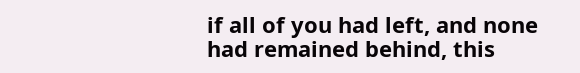if all of you had left, and none had remained behind, this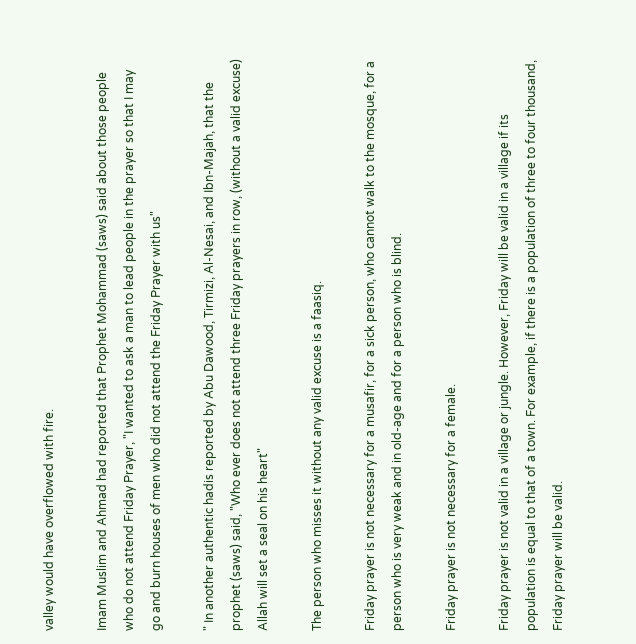valley would have overflowed with fire.

Imam Muslim and Ahmad had reported that Prophet Mohammad (saws) said about those people who do not attend Friday Prayer, "I wanted to ask a man to lead people in the prayer so that I may go and burn houses of men who did not attend the Friday Prayer with us"

" In another authentic hadis reported by Abu Dawood, Tirmizi, Al-Nesai, and Ibn-Majah, that the prophet (saws) said, "Who ever does not attend three Friday prayers in row, (without a valid excuse) Allah will set a seal on his heart"

The person who misses it without any valid excuse is a faasiq.

Friday prayer is not necessary for a musafir, for a sick person, who cannot walk to the mosque, for a person who is very weak and in old-age and for a person who is blind.

Friday prayer is not necessary for a female.

Friday prayer is not valid in a village or jungle. However, Friday will be valid in a village if its population is equal to that of a town. For example, if there is a population of three to four thousand, Friday prayer will be valid.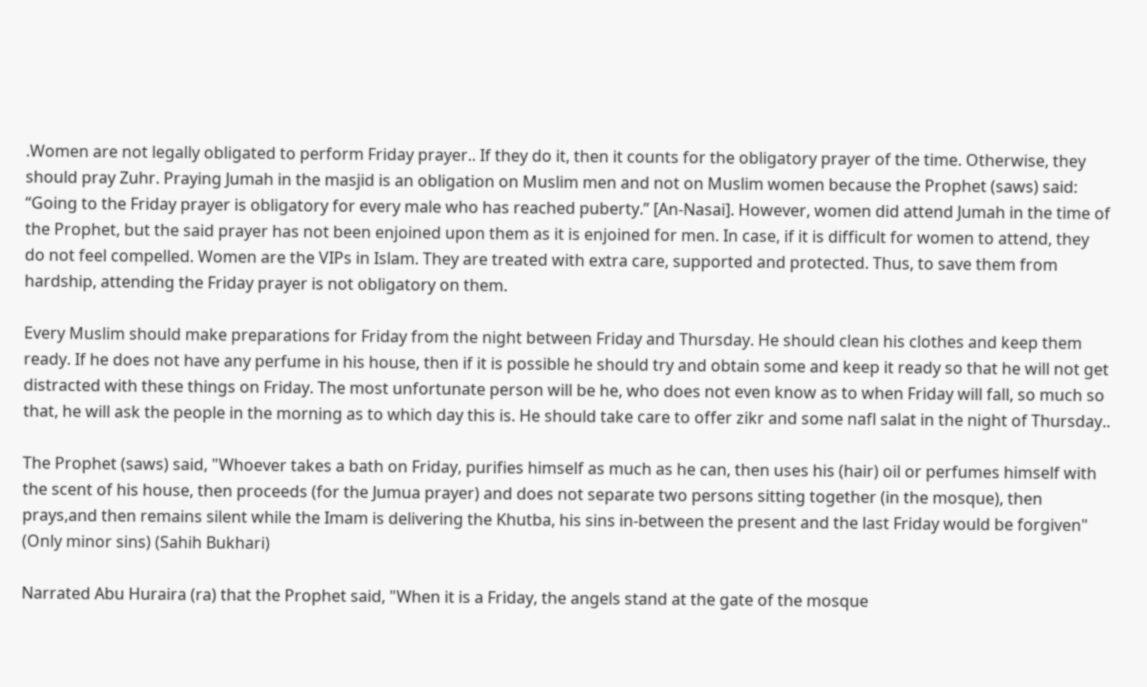.Women are not legally obligated to perform Friday prayer.. If they do it, then it counts for the obligatory prayer of the time. Otherwise, they should pray Zuhr. Praying Jumah in the masjid is an obligation on Muslim men and not on Muslim women because the Prophet (saws) said: “Going to the Friday prayer is obligatory for every male who has reached puberty.” [An-Nasai]. However, women did attend Jumah in the time of the Prophet, but the said prayer has not been enjoined upon them as it is enjoined for men. In case, if it is difficult for women to attend, they do not feel compelled. Women are the VIPs in Islam. They are treated with extra care, supported and protected. Thus, to save them from hardship, attending the Friday prayer is not obligatory on them.

Every Muslim should make preparations for Friday from the night between Friday and Thursday. He should clean his clothes and keep them ready. If he does not have any perfume in his house, then if it is possible he should try and obtain some and keep it ready so that he will not get distracted with these things on Friday. The most unfortunate person will be he, who does not even know as to when Friday will fall, so much so that, he will ask the people in the morning as to which day this is. He should take care to offer zikr and some nafl salat in the night of Thursday..

The Prophet (saws) said, "Whoever takes a bath on Friday, purifies himself as much as he can, then uses his (hair) oil or perfumes himself with the scent of his house, then proceeds (for the Jumua prayer) and does not separate two persons sitting together (in the mosque), then prays,and then remains silent while the Imam is delivering the Khutba, his sins in-between the present and the last Friday would be forgiven" (Only minor sins) (Sahih Bukhari)

Narrated Abu Huraira (ra) that the Prophet said, "When it is a Friday, the angels stand at the gate of the mosque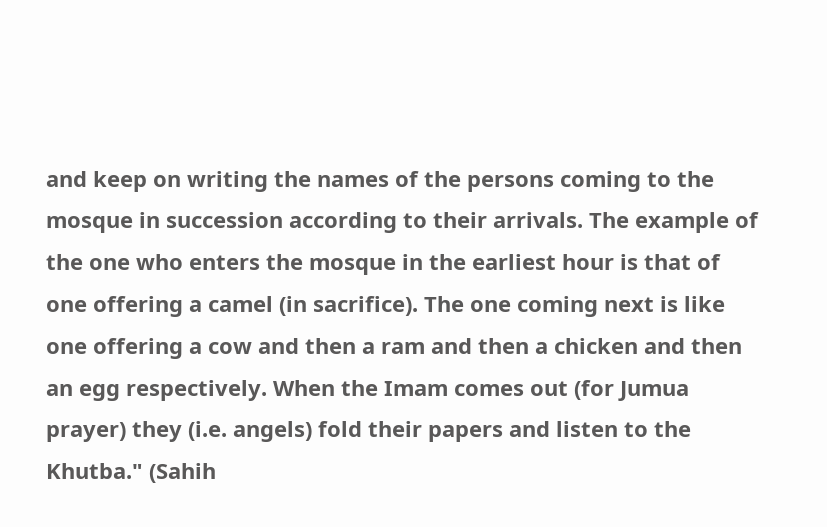and keep on writing the names of the persons coming to the mosque in succession according to their arrivals. The example of the one who enters the mosque in the earliest hour is that of one offering a camel (in sacrifice). The one coming next is like one offering a cow and then a ram and then a chicken and then an egg respectively. When the Imam comes out (for Jumua prayer) they (i.e. angels) fold their papers and listen to the Khutba." (Sahih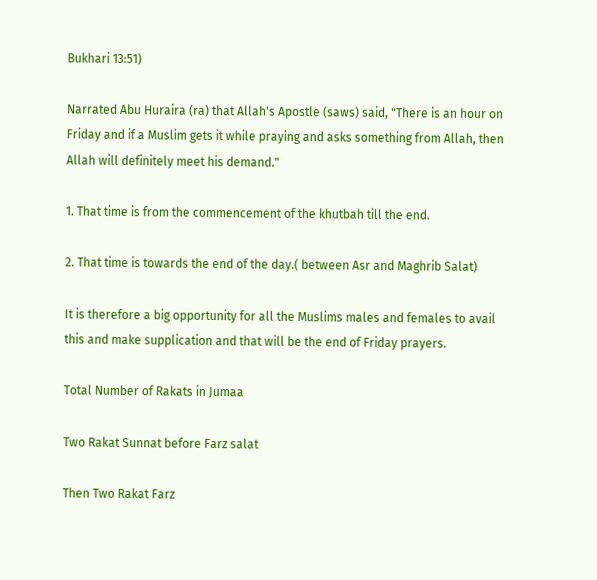Bukhari 13:51)

Narrated Abu Huraira (ra) that Allah's Apostle (saws) said, "There is an hour on Friday and if a Muslim gets it while praying and asks something from Allah, then Allah will definitely meet his demand."

1. That time is from the commencement of the khutbah till the end.

2. That time is towards the end of the day.( between Asr and Maghrib Salat)

It is therefore a big opportunity for all the Muslims males and females to avail this and make supplication and that will be the end of Friday prayers.

Total Number of Rakats in Jumaa

Two Rakat Sunnat before Farz salat

Then Two Rakat Farz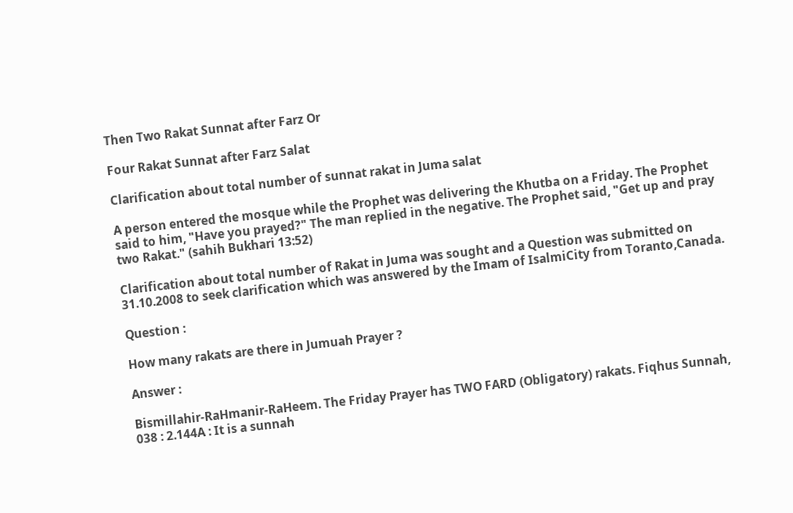Then Two Rakat Sunnat after Farz Or

Four Rakat Sunnat after Farz Salat

Clarification about total number of sunnat rakat in Juma salat

A person entered the mosque while the Prophet was delivering the Khutba on a Friday. The Prophet said to him, "Have you prayed?" The man replied in the negative. The Prophet said, "Get up and pray two Rakat." (sahih Bukhari 13:52)

Clarification about total number of Rakat in Juma was sought and a Question was submitted on 31.10.2008 to seek clarification which was answered by the Imam of IsalmiCity from Toranto,Canada.

Question :

How many rakats are there in Jumuah Prayer ?

Answer :

Bismillahir-RaHmanir-RaHeem. The Friday Prayer has TWO FARD (Obligatory) rakats. Fiqhus Sunnah, 038 : 2.144A : It is a sunnah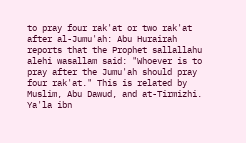to pray four rak'at or two rak'at after al-Jumu'ah: Abu Hurairah reports that the Prophet sallallahu alehi wasallam said: "Whoever is to pray after the Jumu'ah should pray four rak'at." This is related by Muslim, Abu Dawud, and at-Tirmizhi. Ya'la ibn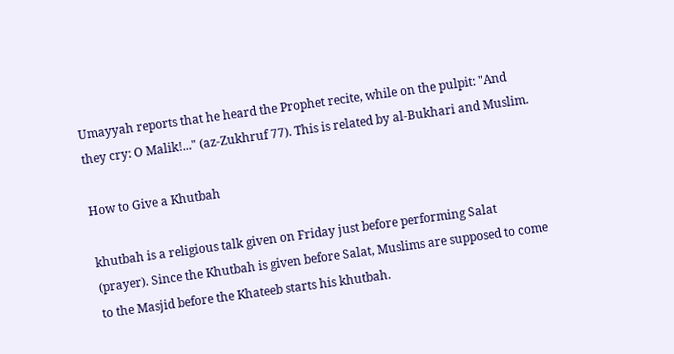Umayyah reports that he heard the Prophet recite, while on the pulpit: "And they cry: O Malik!..." (az-Zukhruf 77). This is related by al-Bukhari and Muslim.

How to Give a Khutbah

khutbah is a religious talk given on Friday just before performing Salat (prayer). Since the Khutbah is given before Salat, Muslims are supposed to come to the Masjid before the Khateeb starts his khutbah.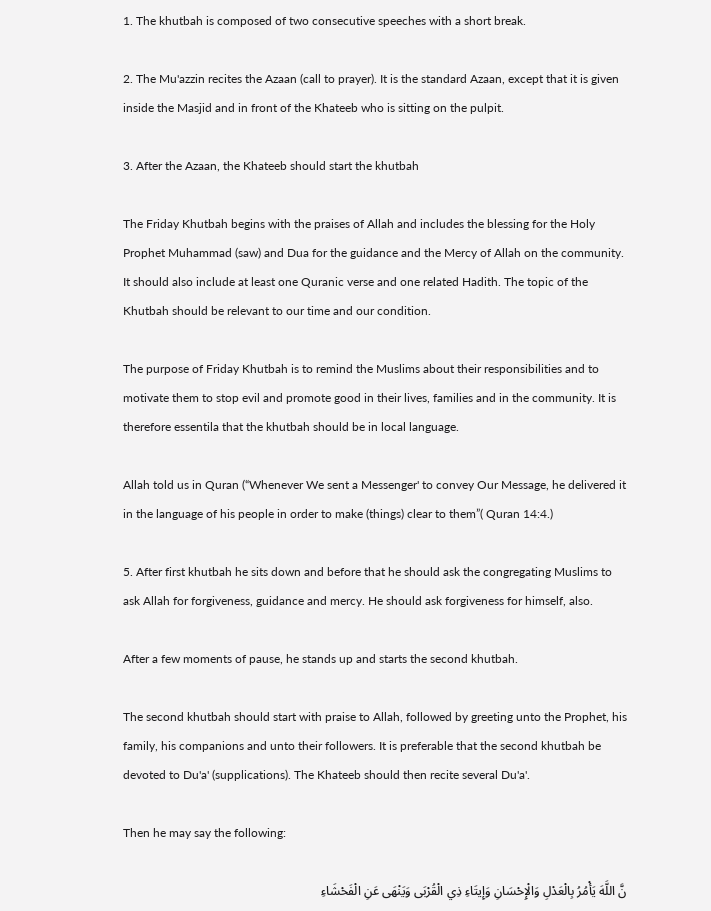1. The khutbah is composed of two consecutive speeches with a short break.

2. The Mu'azzin recites the Azaan (call to prayer). It is the standard Azaan, except that it is given inside the Masjid and in front of the Khateeb who is sitting on the pulpit.

3. After the Azaan, the Khateeb should start the khutbah

The Friday Khutbah begins with the praises of Allah and includes the blessing for the Holy Prophet Muhammad (saw) and Dua for the guidance and the Mercy of Allah on the community. It should also include at least one Quranic verse and one related Hadith. The topic of the Khutbah should be relevant to our time and our condition.

The purpose of Friday Khutbah is to remind the Muslims about their responsibilities and to motivate them to stop evil and promote good in their lives, families and in the community. It is therefore essentila that the khutbah should be in local language.

Allah told us in Quran (“Whenever We sent a Messenger' to convey Our Message, he delivered it in the language of his people in order to make (things) clear to them”( Quran 14:4.)

5. After first khutbah he sits down and before that he should ask the congregating Muslims to ask Allah for forgiveness, guidance and mercy. He should ask forgiveness for himself, also.

After a few moments of pause, he stands up and starts the second khutbah.

The second khutbah should start with praise to Allah, followed by greeting unto the Prophet, his family, his companions and unto their followers. It is preferable that the second khutbah be devoted to Du'a' (supplications). The Khateeb should then recite several Du'a'.

Then he may say the following:

نَّ اللَّهَ يَأْمُرُ بِالْعَدْلِ وَالْإِحْسَانِ وَإِيتَاءِ ذِي الْقُرْبَى وَيَنْهَى عَنِ الْفَحْشَاءِ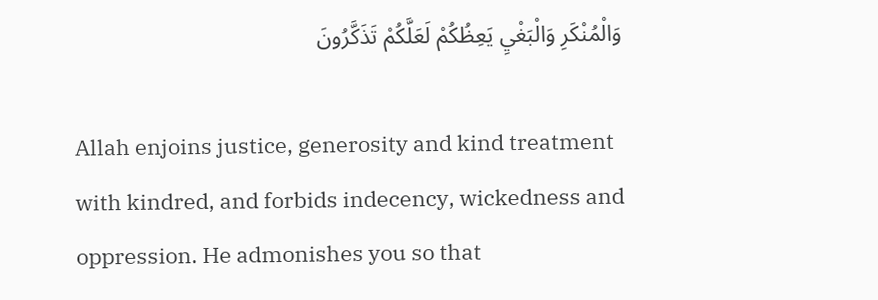وَالْمُنْكَرِ وَالْبَغْيِ يَعِظُكُمْ لَعَلَّكُمْ تَذَكَّرُونَ

Allah enjoins justice, generosity and kind treatment with kindred, and forbids indecency, wickedness and oppression. He admonishes you so that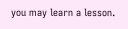you may learn a lesson.